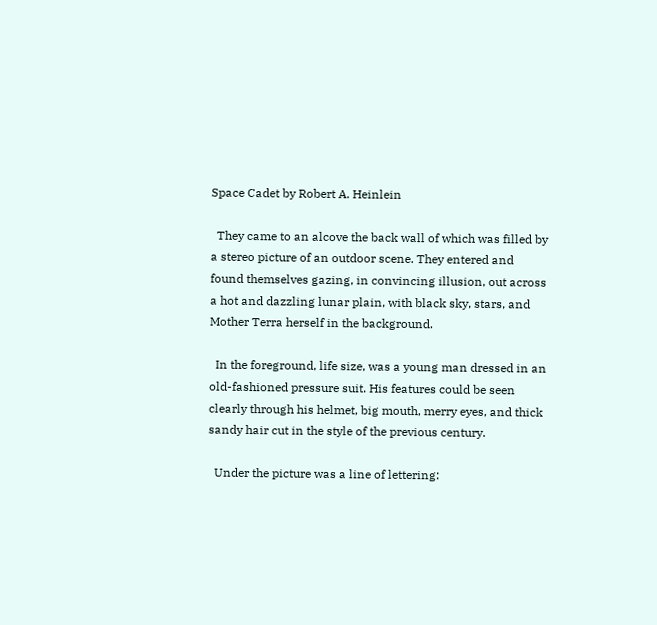Space Cadet by Robert A. Heinlein

  They came to an alcove the back wall of which was filled by a stereo picture of an outdoor scene. They entered and found themselves gazing, in convincing illusion, out across a hot and dazzling lunar plain, with black sky, stars, and Mother Terra herself in the background.

  In the foreground, life size, was a young man dressed in an old-fashioned pressure suit. His features could be seen clearly through his helmet, big mouth, merry eyes, and thick sandy hair cut in the style of the previous century.

  Under the picture was a line of lettering: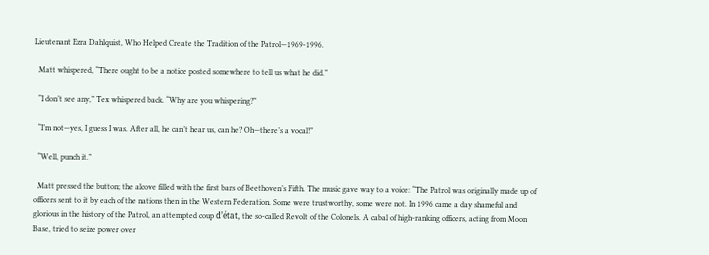Lieutenant Ezra Dahlquist, Who Helped Create the Tradition of the Patrol—1969-1996.

  Matt whispered, “There ought to be a notice posted somewhere to tell us what he did.”

  “I don’t see any,” Tex whispered back. “Why are you whispering?”

  “I’m not—yes, I guess I was. After all, he can’t hear us, can he? Oh—there’s a vocal!”

  “Well, punch it.”

  Matt pressed the button; the alcove filled with the first bars of Beethoven’s Fifth. The music gave way to a voice: “The Patrol was originally made up of officers sent to it by each of the nations then in the Western Federation. Some were trustworthy, some were not. In 1996 came a day shameful and glorious in the history of the Patrol, an attempted coup d’état, the so-called Revolt of the Colonels. A cabal of high-ranking officers, acting from Moon Base, tried to seize power over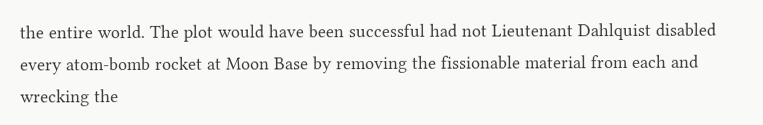the entire world. The plot would have been successful had not Lieutenant Dahlquist disabled every atom-bomb rocket at Moon Base by removing the fissionable material from each and wrecking the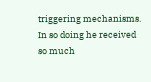triggering mechanisms. In so doing he received so much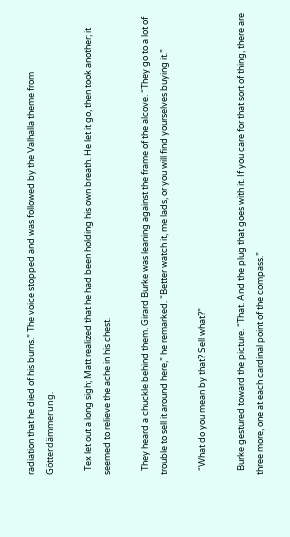radiation that he died of his burns.” The voice stopped and was followed by the Valhalla theme from Götterdämmerung.

  Tex let out a long sigh; Matt realized that he had been holding his own breath. He let it go, then took another; it seemed to relieve the ache in his chest.

  They heard a chuckle behind them. Girard Burke was leaning against the frame of the alcove. “They go to a lot of trouble to sell it around here,” he remarked. “Better watch it, me lads, or you will find yourselves buying it.”

  “What do you mean by that? Sell what?”

  Burke gestured toward the picture. “That. And the plug that goes with it. If you care for that sort of thing, there are three more, one at each cardinal point of the compass.”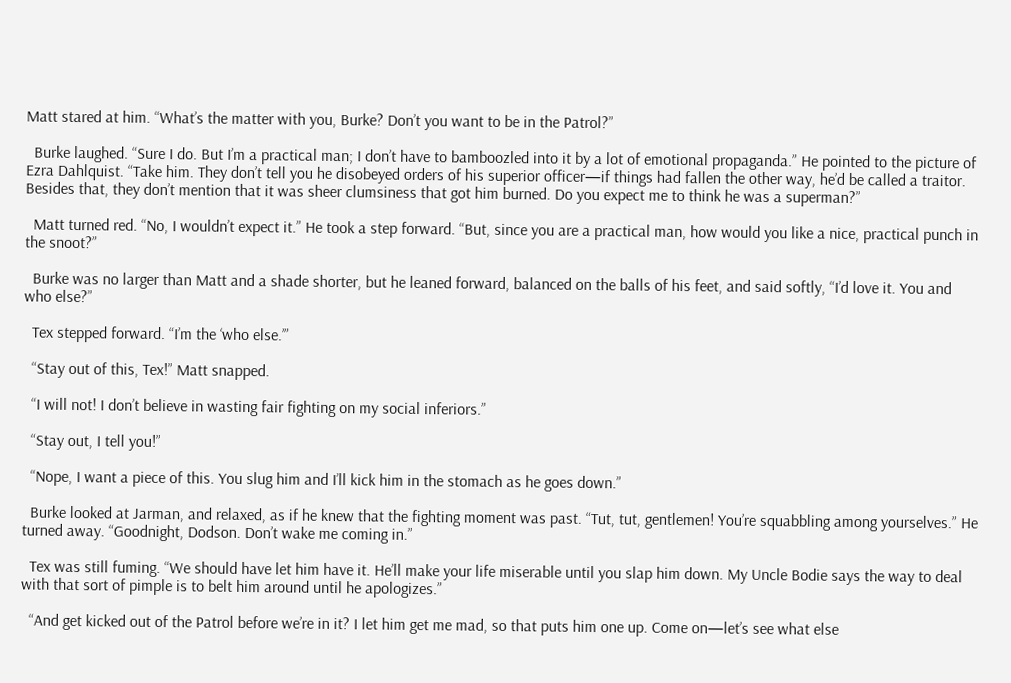Matt stared at him. “What’s the matter with you, Burke? Don’t you want to be in the Patrol?”

  Burke laughed. “Sure I do. But I’m a practical man; I don’t have to bamboozled into it by a lot of emotional propaganda.” He pointed to the picture of Ezra Dahlquist. “Take him. They don’t tell you he disobeyed orders of his superior officer—if things had fallen the other way, he’d be called a traitor. Besides that, they don’t mention that it was sheer clumsiness that got him burned. Do you expect me to think he was a superman?”

  Matt turned red. “No, I wouldn’t expect it.” He took a step forward. “But, since you are a practical man, how would you like a nice, practical punch in the snoot?”

  Burke was no larger than Matt and a shade shorter, but he leaned forward, balanced on the balls of his feet, and said softly, “I’d love it. You and who else?”

  Tex stepped forward. “I’m the ‘who else.’”

  “Stay out of this, Tex!” Matt snapped.

  “I will not! I don’t believe in wasting fair fighting on my social inferiors.”

  “Stay out, I tell you!”

  “Nope, I want a piece of this. You slug him and I’ll kick him in the stomach as he goes down.”

  Burke looked at Jarman, and relaxed, as if he knew that the fighting moment was past. “Tut, tut, gentlemen! You’re squabbling among yourselves.” He turned away. “Goodnight, Dodson. Don’t wake me coming in.”

  Tex was still fuming. “We should have let him have it. He’ll make your life miserable until you slap him down. My Uncle Bodie says the way to deal with that sort of pimple is to belt him around until he apologizes.”

  “And get kicked out of the Patrol before we’re in it? I let him get me mad, so that puts him one up. Come on—let’s see what else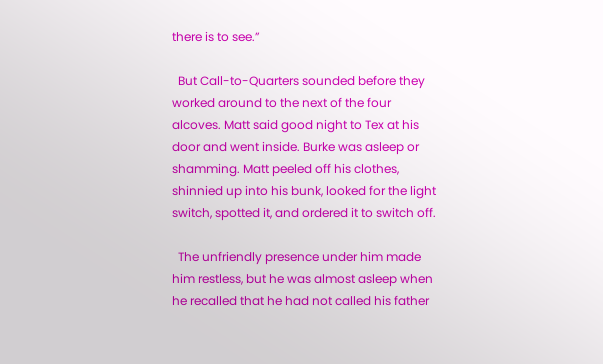there is to see.”

  But Call-to-Quarters sounded before they worked around to the next of the four alcoves. Matt said good night to Tex at his door and went inside. Burke was asleep or shamming. Matt peeled off his clothes, shinnied up into his bunk, looked for the light switch, spotted it, and ordered it to switch off.

  The unfriendly presence under him made him restless, but he was almost asleep when he recalled that he had not called his father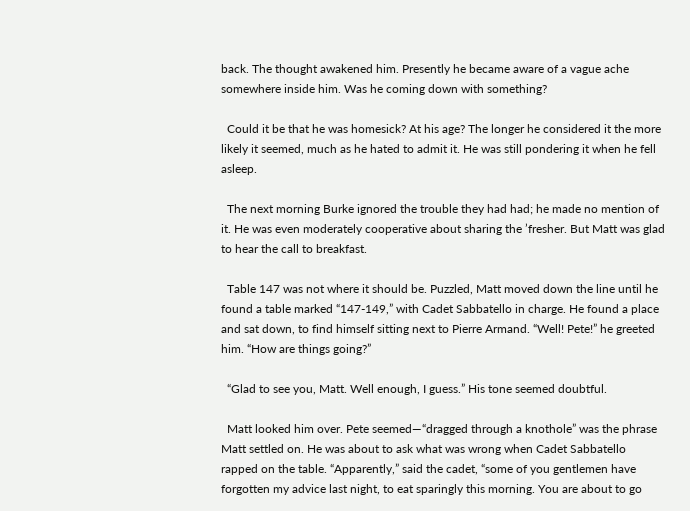back. The thought awakened him. Presently he became aware of a vague ache somewhere inside him. Was he coming down with something?

  Could it be that he was homesick? At his age? The longer he considered it the more likely it seemed, much as he hated to admit it. He was still pondering it when he fell asleep.

  The next morning Burke ignored the trouble they had had; he made no mention of it. He was even moderately cooperative about sharing the ’fresher. But Matt was glad to hear the call to breakfast.

  Table 147 was not where it should be. Puzzled, Matt moved down the line until he found a table marked “147-149,” with Cadet Sabbatello in charge. He found a place and sat down, to find himself sitting next to Pierre Armand. “Well! Pete!” he greeted him. “How are things going?”

  “Glad to see you, Matt. Well enough, I guess.” His tone seemed doubtful.

  Matt looked him over. Pete seemed—“dragged through a knothole” was the phrase Matt settled on. He was about to ask what was wrong when Cadet Sabbatello rapped on the table. “Apparently,” said the cadet, “some of you gentlemen have forgotten my advice last night, to eat sparingly this morning. You are about to go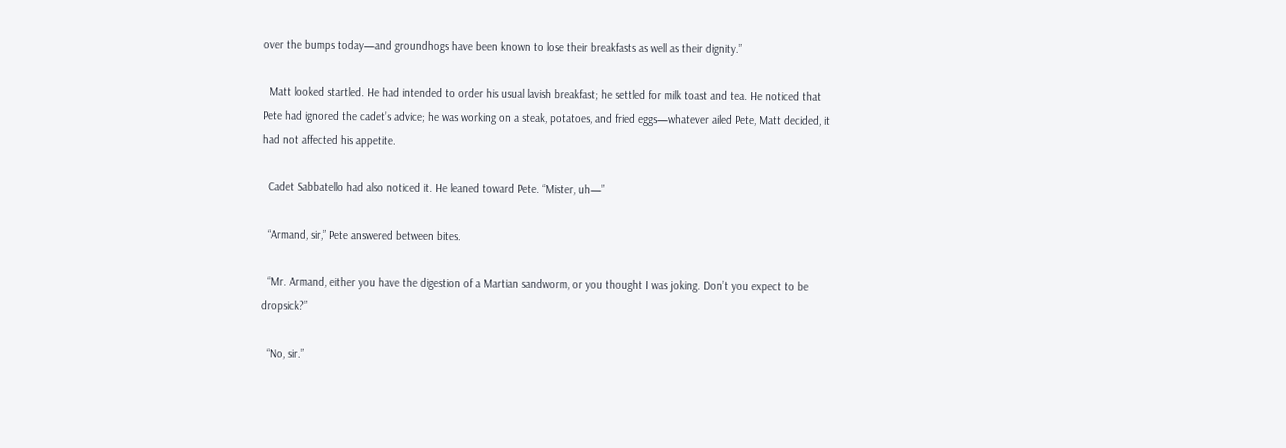over the bumps today—and groundhogs have been known to lose their breakfasts as well as their dignity.”

  Matt looked startled. He had intended to order his usual lavish breakfast; he settled for milk toast and tea. He noticed that Pete had ignored the cadet’s advice; he was working on a steak, potatoes, and fried eggs—whatever ailed Pete, Matt decided, it had not affected his appetite.

  Cadet Sabbatello had also noticed it. He leaned toward Pete. “Mister, uh—”

  “Armand, sir,” Pete answered between bites.

  “Mr. Armand, either you have the digestion of a Martian sandworm, or you thought I was joking. Don’t you expect to be dropsick?”

  “No, sir.”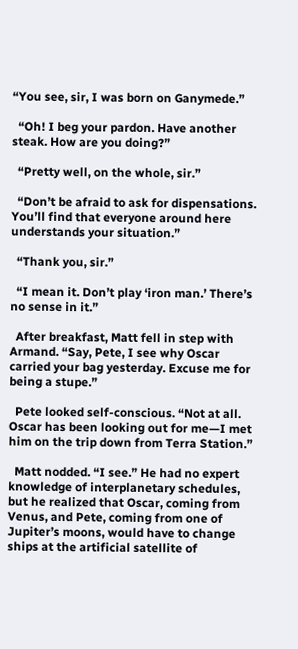“You see, sir, I was born on Ganymede.”

  “Oh! I beg your pardon. Have another steak. How are you doing?”

  “Pretty well, on the whole, sir.”

  “Don’t be afraid to ask for dispensations. You’ll find that everyone around here understands your situation.”

  “Thank you, sir.”

  “I mean it. Don’t play ‘iron man.’ There’s no sense in it.”

  After breakfast, Matt fell in step with Armand. “Say, Pete, I see why Oscar carried your bag yesterday. Excuse me for being a stupe.”

  Pete looked self-conscious. “Not at all. Oscar has been looking out for me—I met him on the trip down from Terra Station.”

  Matt nodded. “I see.” He had no expert knowledge of interplanetary schedules, but he realized that Oscar, coming from Venus, and Pete, coming from one of Jupiter’s moons, would have to change ships at the artificial satellite of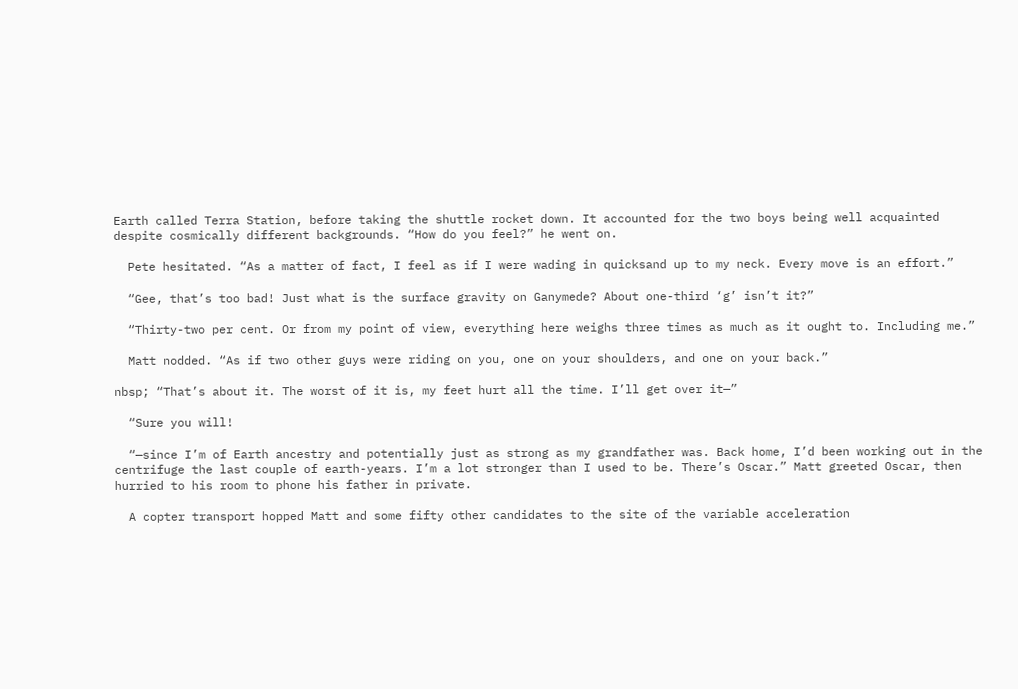Earth called Terra Station, before taking the shuttle rocket down. It accounted for the two boys being well acquainted despite cosmically different backgrounds. “How do you feel?” he went on.

  Pete hesitated. “As a matter of fact, I feel as if I were wading in quicksand up to my neck. Every move is an effort.”

  “Gee, that’s too bad! Just what is the surface gravity on Ganymede? About one-third ‘g’ isn’t it?”

  “Thirty-two per cent. Or from my point of view, everything here weighs three times as much as it ought to. Including me.”

  Matt nodded. “As if two other guys were riding on you, one on your shoulders, and one on your back.”

nbsp; “That’s about it. The worst of it is, my feet hurt all the time. I’ll get over it—”

  “Sure you will!

  “—since I’m of Earth ancestry and potentially just as strong as my grandfather was. Back home, I’d been working out in the centrifuge the last couple of earth-years. I’m a lot stronger than I used to be. There’s Oscar.” Matt greeted Oscar, then hurried to his room to phone his father in private.

  A copter transport hopped Matt and some fifty other candidates to the site of the variable acceleration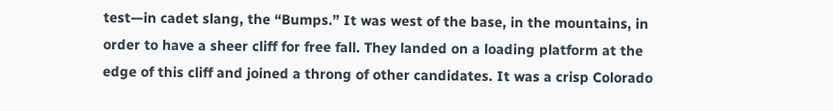test—in cadet slang, the “Bumps.” It was west of the base, in the mountains, in order to have a sheer cliff for free fall. They landed on a loading platform at the edge of this cliff and joined a throng of other candidates. It was a crisp Colorado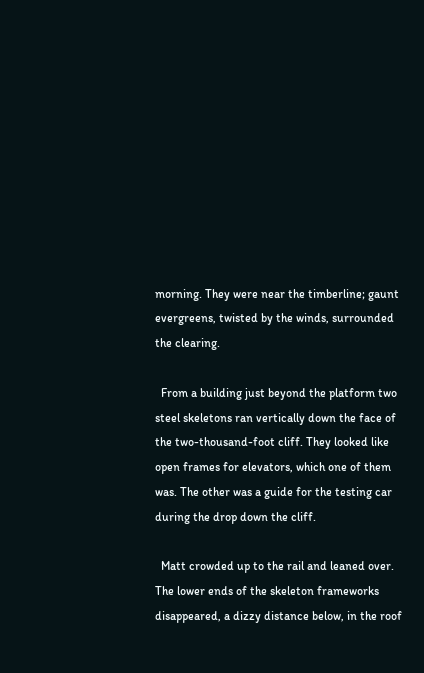morning. They were near the timberline; gaunt evergreens, twisted by the winds, surrounded the clearing.

  From a building just beyond the platform two steel skeletons ran vertically down the face of the two-thousand-foot cliff. They looked like open frames for elevators, which one of them was. The other was a guide for the testing car during the drop down the cliff.

  Matt crowded up to the rail and leaned over. The lower ends of the skeleton frameworks disappeared, a dizzy distance below, in the roof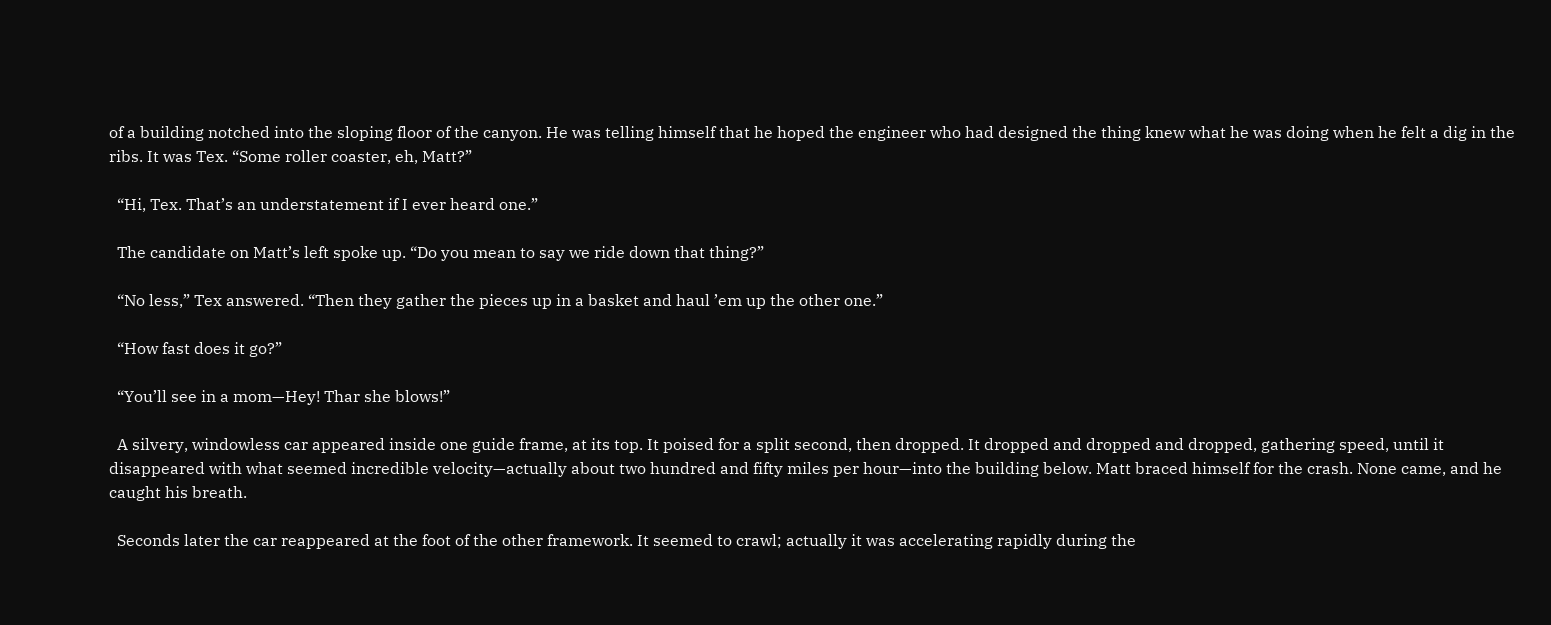of a building notched into the sloping floor of the canyon. He was telling himself that he hoped the engineer who had designed the thing knew what he was doing when he felt a dig in the ribs. It was Tex. “Some roller coaster, eh, Matt?”

  “Hi, Tex. That’s an understatement if I ever heard one.”

  The candidate on Matt’s left spoke up. “Do you mean to say we ride down that thing?”

  “No less,” Tex answered. “Then they gather the pieces up in a basket and haul ’em up the other one.”

  “How fast does it go?”

  “You’ll see in a mom—Hey! Thar she blows!”

  A silvery, windowless car appeared inside one guide frame, at its top. It poised for a split second, then dropped. It dropped and dropped and dropped, gathering speed, until it disappeared with what seemed incredible velocity—actually about two hundred and fifty miles per hour—into the building below. Matt braced himself for the crash. None came, and he caught his breath.

  Seconds later the car reappeared at the foot of the other framework. It seemed to crawl; actually it was accelerating rapidly during the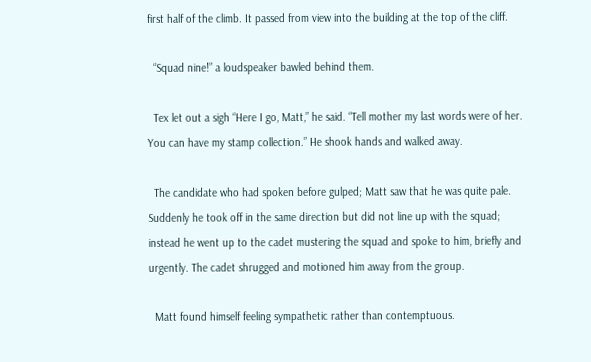first half of the climb. It passed from view into the building at the top of the cliff.

  “Squad nine!” a loudspeaker bawled behind them.

  Tex let out a sigh “Here I go, Matt,” he said. “Tell mother my last words were of her. You can have my stamp collection.” He shook hands and walked away.

  The candidate who had spoken before gulped; Matt saw that he was quite pale. Suddenly he took off in the same direction but did not line up with the squad; instead he went up to the cadet mustering the squad and spoke to him, briefly and urgently. The cadet shrugged and motioned him away from the group.

  Matt found himself feeling sympathetic rather than contemptuous.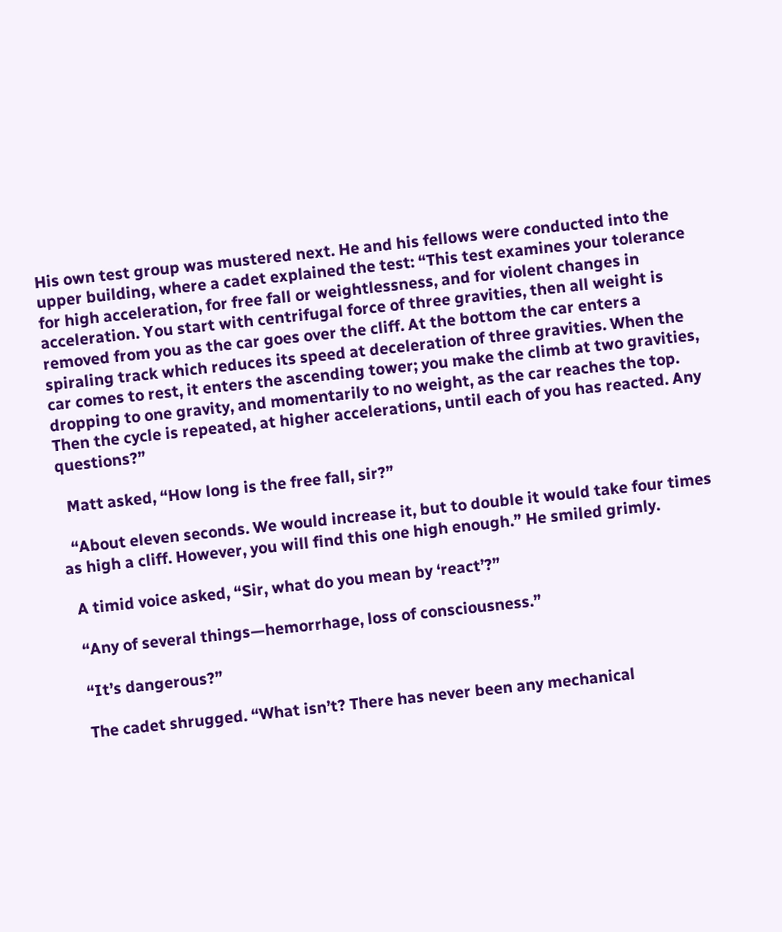His own test group was mustered next. He and his fellows were conducted into the upper building, where a cadet explained the test: “This test examines your tolerance for high acceleration, for free fall or weightlessness, and for violent changes in acceleration. You start with centrifugal force of three gravities, then all weight is removed from you as the car goes over the cliff. At the bottom the car enters a spiraling track which reduces its speed at deceleration of three gravities. When the car comes to rest, it enters the ascending tower; you make the climb at two gravities, dropping to one gravity, and momentarily to no weight, as the car reaches the top. Then the cycle is repeated, at higher accelerations, until each of you has reacted. Any questions?”

  Matt asked, “How long is the free fall, sir?”

  “About eleven seconds. We would increase it, but to double it would take four times as high a cliff. However, you will find this one high enough.” He smiled grimly.

  A timid voice asked, “Sir, what do you mean by ‘react’?”

  “Any of several things—hemorrhage, loss of consciousness.”

  “It’s dangerous?”

  The cadet shrugged. “What isn’t? There has never been any mechanical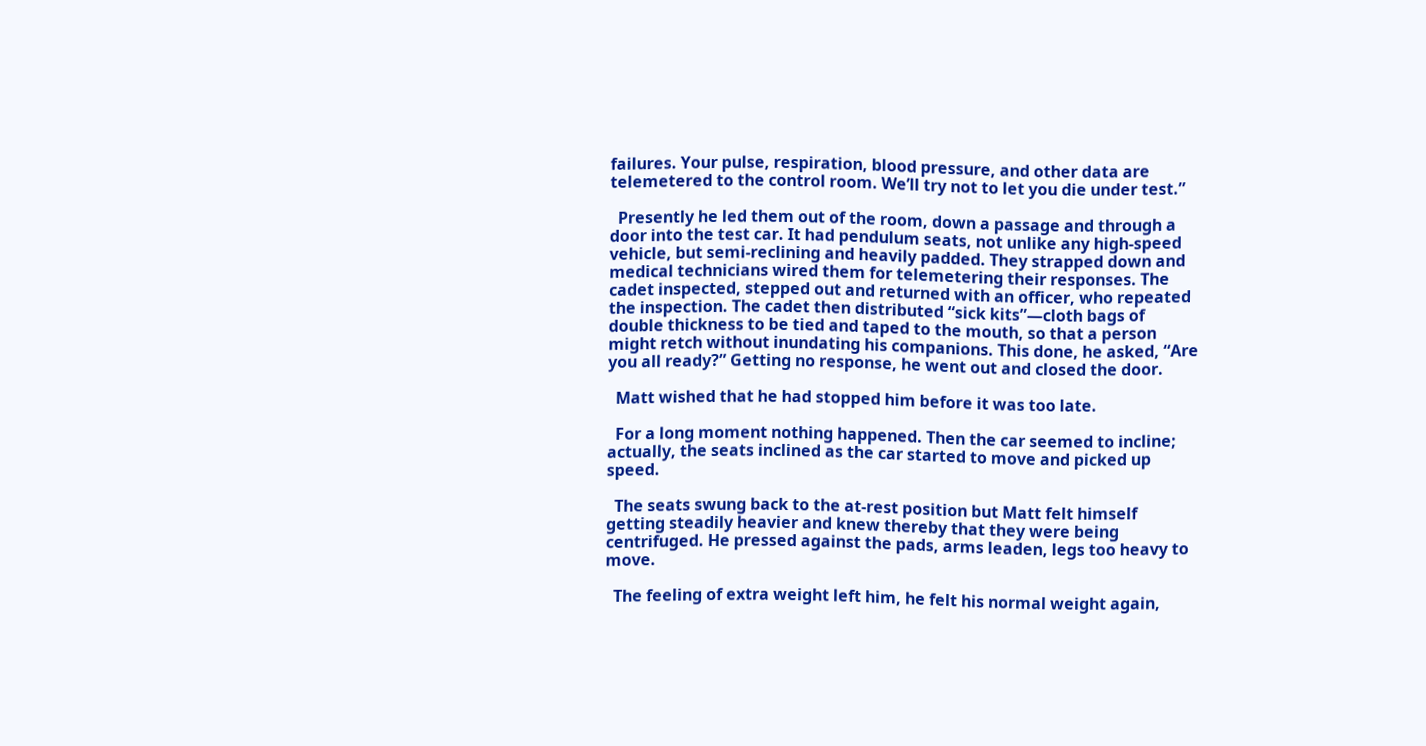failures. Your pulse, respiration, blood pressure, and other data are telemetered to the control room. We’ll try not to let you die under test.”

  Presently he led them out of the room, down a passage and through a door into the test car. It had pendulum seats, not unlike any high-speed vehicle, but semi-reclining and heavily padded. They strapped down and medical technicians wired them for telemetering their responses. The cadet inspected, stepped out and returned with an officer, who repeated the inspection. The cadet then distributed “sick kits”—cloth bags of double thickness to be tied and taped to the mouth, so that a person might retch without inundating his companions. This done, he asked, “Are you all ready?” Getting no response, he went out and closed the door.

  Matt wished that he had stopped him before it was too late.

  For a long moment nothing happened. Then the car seemed to incline; actually, the seats inclined as the car started to move and picked up speed.

  The seats swung back to the at-rest position but Matt felt himself getting steadily heavier and knew thereby that they were being centrifuged. He pressed against the pads, arms leaden, legs too heavy to move.

  The feeling of extra weight left him, he felt his normal weight again,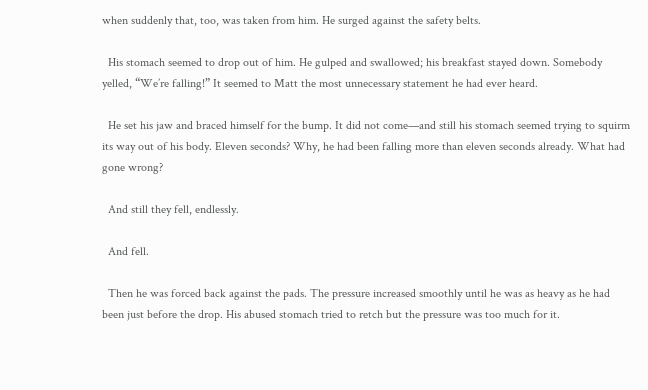when suddenly that, too, was taken from him. He surged against the safety belts.

  His stomach seemed to drop out of him. He gulped and swallowed; his breakfast stayed down. Somebody yelled, “We’re falling!” It seemed to Matt the most unnecessary statement he had ever heard.

  He set his jaw and braced himself for the bump. It did not come—and still his stomach seemed trying to squirm its way out of his body. Eleven seconds? Why, he had been falling more than eleven seconds already. What had gone wrong?

  And still they fell, endlessly.

  And fell.

  Then he was forced back against the pads. The pressure increased smoothly until he was as heavy as he had been just before the drop. His abused stomach tried to retch but the pressure was too much for it.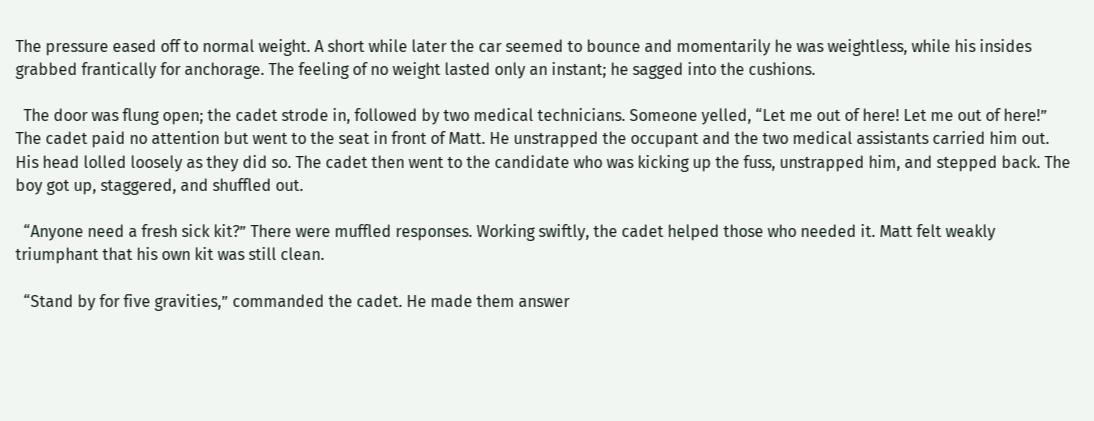The pressure eased off to normal weight. A short while later the car seemed to bounce and momentarily he was weightless, while his insides grabbed frantically for anchorage. The feeling of no weight lasted only an instant; he sagged into the cushions.

  The door was flung open; the cadet strode in, followed by two medical technicians. Someone yelled, “Let me out of here! Let me out of here!” The cadet paid no attention but went to the seat in front of Matt. He unstrapped the occupant and the two medical assistants carried him out. His head lolled loosely as they did so. The cadet then went to the candidate who was kicking up the fuss, unstrapped him, and stepped back. The boy got up, staggered, and shuffled out.

  “Anyone need a fresh sick kit?” There were muffled responses. Working swiftly, the cadet helped those who needed it. Matt felt weakly triumphant that his own kit was still clean.

  “Stand by for five gravities,” commanded the cadet. He made them answer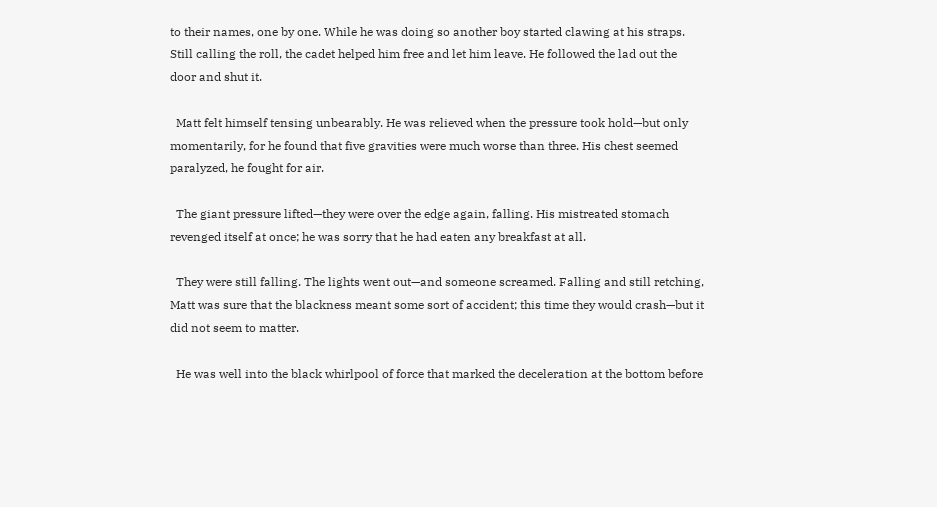to their names, one by one. While he was doing so another boy started clawing at his straps. Still calling the roll, the cadet helped him free and let him leave. He followed the lad out the door and shut it.

  Matt felt himself tensing unbearably. He was relieved when the pressure took hold—but only momentarily, for he found that five gravities were much worse than three. His chest seemed paralyzed, he fought for air.

  The giant pressure lifted—they were over the edge again, falling. His mistreated stomach revenged itself at once; he was sorry that he had eaten any breakfast at all.

  They were still falling. The lights went out—and someone screamed. Falling and still retching, Matt was sure that the blackness meant some sort of accident; this time they would crash—but it did not seem to matter.

  He was well into the black whirlpool of force that marked the deceleration at the bottom before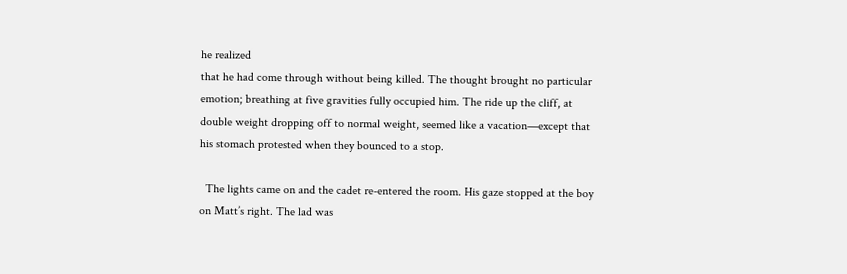he realized
that he had come through without being killed. The thought brought no particular emotion; breathing at five gravities fully occupied him. The ride up the cliff, at double weight dropping off to normal weight, seemed like a vacation—except that his stomach protested when they bounced to a stop.

  The lights came on and the cadet re-entered the room. His gaze stopped at the boy on Matt’s right. The lad was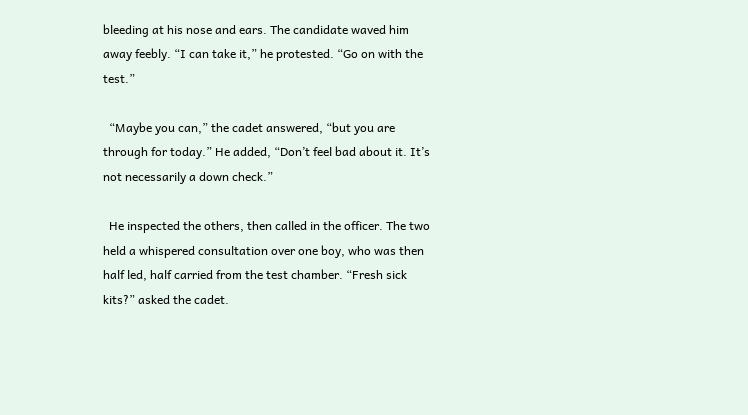bleeding at his nose and ears. The candidate waved him away feebly. “I can take it,” he protested. “Go on with the test.”

  “Maybe you can,” the cadet answered, “but you are through for today.” He added, “Don’t feel bad about it. It’s not necessarily a down check.”

  He inspected the others, then called in the officer. The two held a whispered consultation over one boy, who was then half led, half carried from the test chamber. “Fresh sick kits?” asked the cadet.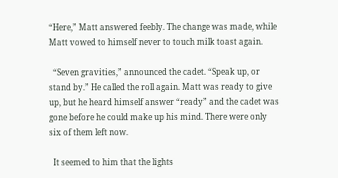“Here,” Matt answered feebly. The change was made, while Matt vowed to himself never to touch milk toast again.

  “Seven gravities,” announced the cadet. “Speak up, or stand by.” He called the roll again. Matt was ready to give up, but he heard himself answer “ready” and the cadet was gone before he could make up his mind. There were only six of them left now.

  It seemed to him that the lights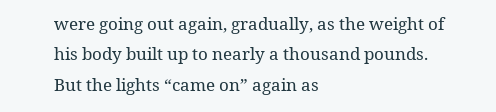were going out again, gradually, as the weight of his body built up to nearly a thousand pounds. But the lights “came on” again as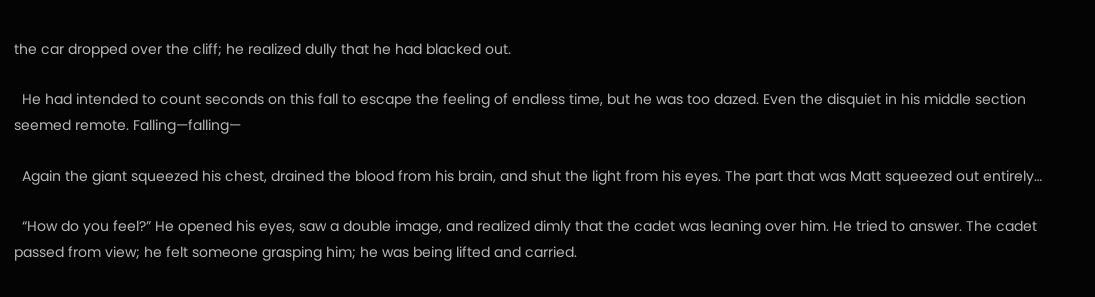the car dropped over the cliff; he realized dully that he had blacked out.

  He had intended to count seconds on this fall to escape the feeling of endless time, but he was too dazed. Even the disquiet in his middle section seemed remote. Falling—falling—

  Again the giant squeezed his chest, drained the blood from his brain, and shut the light from his eyes. The part that was Matt squeezed out entirely…

  “How do you feel?” He opened his eyes, saw a double image, and realized dimly that the cadet was leaning over him. He tried to answer. The cadet passed from view; he felt someone grasping him; he was being lifted and carried.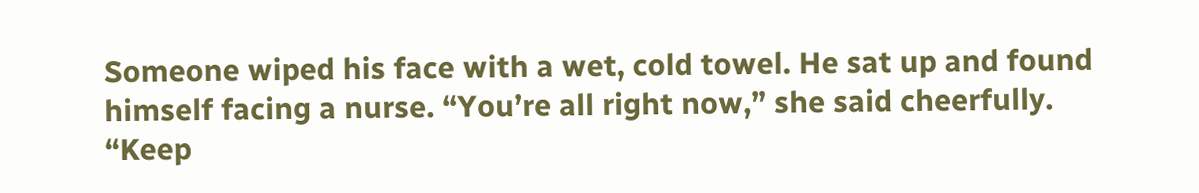Someone wiped his face with a wet, cold towel. He sat up and found himself facing a nurse. “You’re all right now,” she said cheerfully. “Keep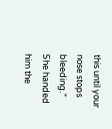this until your nose stops bleeding.” She handed him the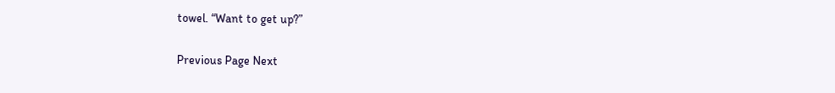towel. “Want to get up?”

Previous Page Next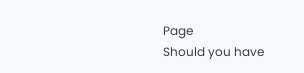Page
Should you have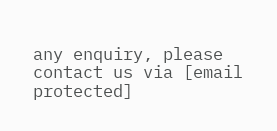any enquiry, please contact us via [email protected]